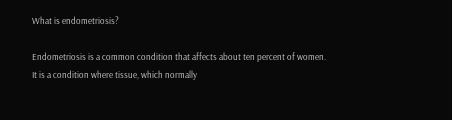What is endometriosis?

Endometriosis is a common condition that affects about ten percent of women. It is a condition where tissue, which normally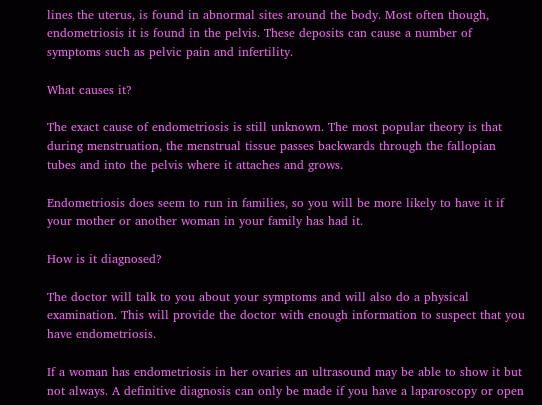lines the uterus, is found in abnormal sites around the body. Most often though, endometriosis it is found in the pelvis. These deposits can cause a number of symptoms such as pelvic pain and infertility.

What causes it?

The exact cause of endometriosis is still unknown. The most popular theory is that during menstruation, the menstrual tissue passes backwards through the fallopian tubes and into the pelvis where it attaches and grows.

Endometriosis does seem to run in families, so you will be more likely to have it if your mother or another woman in your family has had it.

How is it diagnosed?

The doctor will talk to you about your symptoms and will also do a physical examination. This will provide the doctor with enough information to suspect that you have endometriosis.

If a woman has endometriosis in her ovaries an ultrasound may be able to show it but not always. A definitive diagnosis can only be made if you have a laparoscopy or open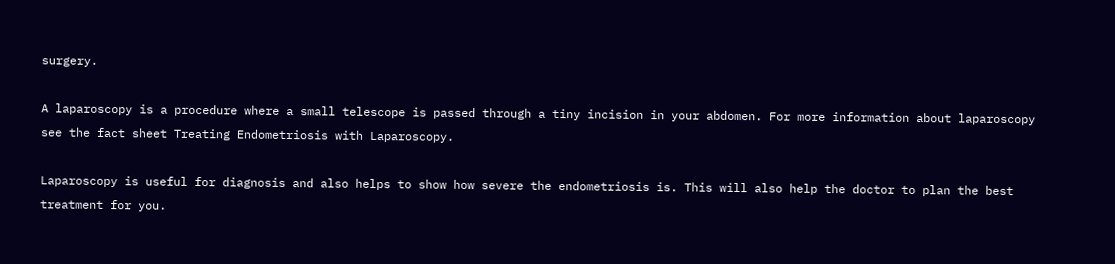surgery.

A laparoscopy is a procedure where a small telescope is passed through a tiny incision in your abdomen. For more information about laparoscopy see the fact sheet Treating Endometriosis with Laparoscopy.

Laparoscopy is useful for diagnosis and also helps to show how severe the endometriosis is. This will also help the doctor to plan the best treatment for you.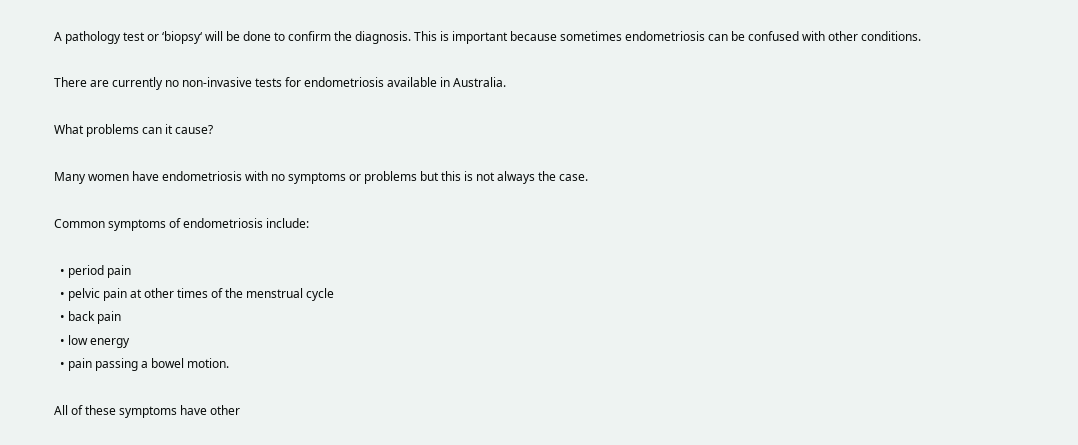A pathology test or ‘biopsy‘ will be done to confirm the diagnosis. This is important because sometimes endometriosis can be confused with other conditions.

There are currently no non-invasive tests for endometriosis available in Australia.

What problems can it cause?

Many women have endometriosis with no symptoms or problems but this is not always the case.

Common symptoms of endometriosis include:

  • period pain
  • pelvic pain at other times of the menstrual cycle
  • back pain
  • low energy
  • pain passing a bowel motion.

All of these symptoms have other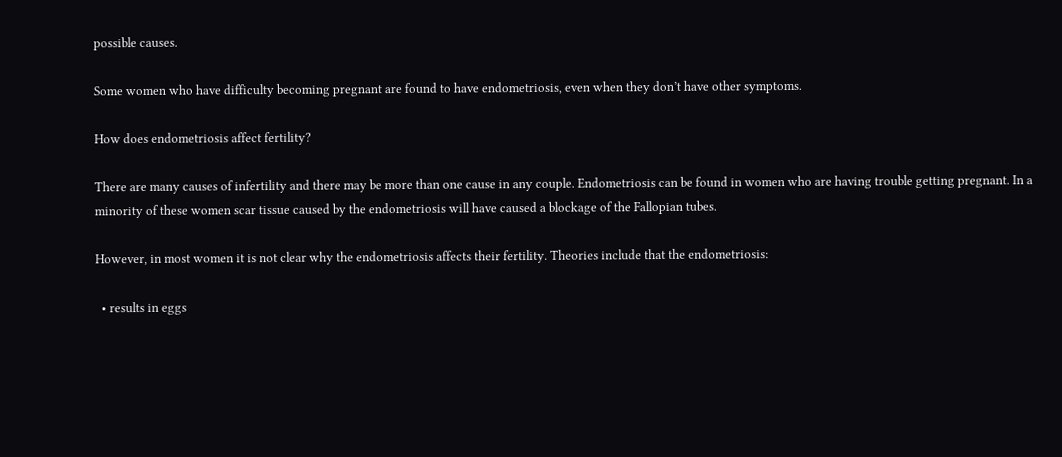possible causes.

Some women who have difficulty becoming pregnant are found to have endometriosis, even when they don’t have other symptoms.

How does endometriosis affect fertility?

There are many causes of infertility and there may be more than one cause in any couple. Endometriosis can be found in women who are having trouble getting pregnant. In a minority of these women scar tissue caused by the endometriosis will have caused a blockage of the Fallopian tubes.

However, in most women it is not clear why the endometriosis affects their fertility. Theories include that the endometriosis:

  • results in eggs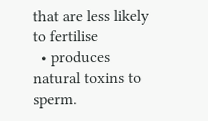that are less likely to fertilise
  • produces natural toxins to sperm.